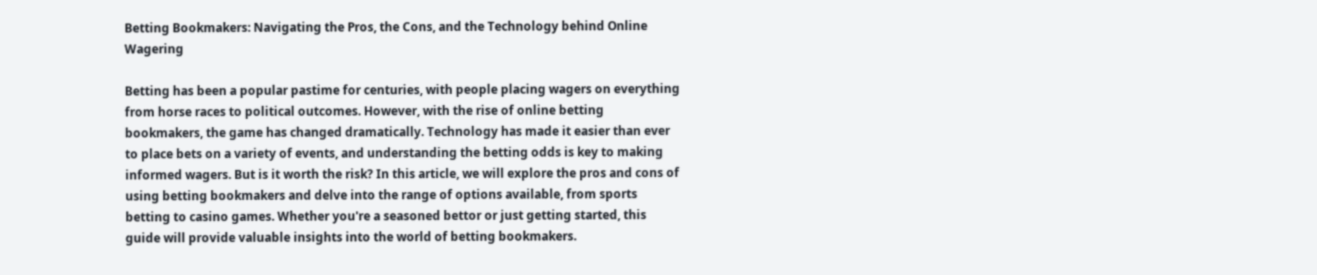Betting Bookmakers: Navigating the Pros, the Cons, and the Technology behind Online Wagering

Betting has been a popular pastime for centuries, with people placing wagers on everything from horse races to political outcomes. However, with the rise of online betting bookmakers, the game has changed dramatically. Technology has made it easier than ever to place bets on a variety of events, and understanding the betting odds is key to making informed wagers. But is it worth the risk? In this article, we will explore the pros and cons of using betting bookmakers and delve into the range of options available, from sports betting to casino games. Whether you're a seasoned bettor or just getting started, this guide will provide valuable insights into the world of betting bookmakers.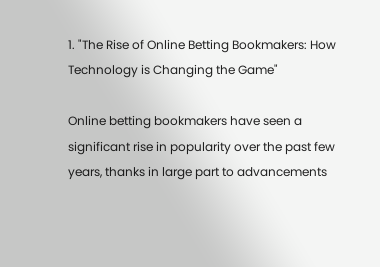1. "The Rise of Online Betting Bookmakers: How Technology is Changing the Game"

Online betting bookmakers have seen a significant rise in popularity over the past few years, thanks in large part to advancements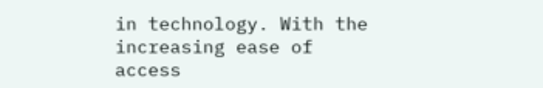in technology. With the increasing ease of access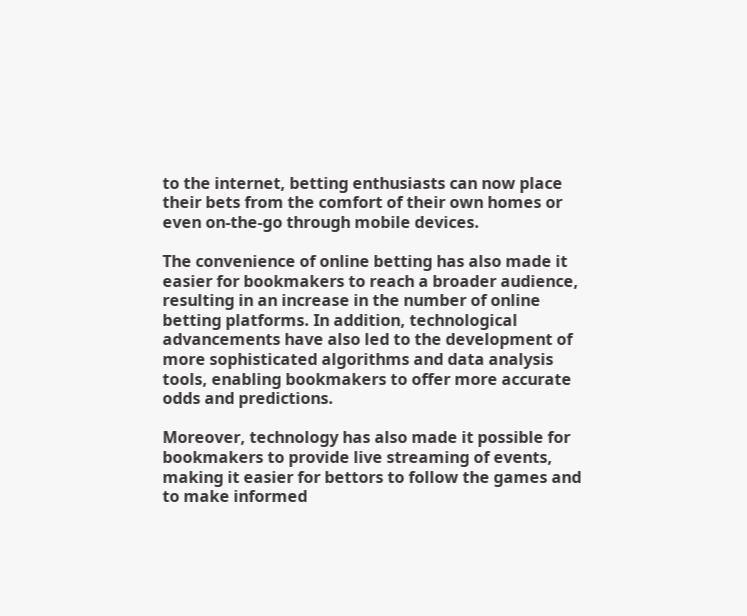to the internet, betting enthusiasts can now place their bets from the comfort of their own homes or even on-the-go through mobile devices.

The convenience of online betting has also made it easier for bookmakers to reach a broader audience, resulting in an increase in the number of online betting platforms. In addition, technological advancements have also led to the development of more sophisticated algorithms and data analysis tools, enabling bookmakers to offer more accurate odds and predictions.

Moreover, technology has also made it possible for bookmakers to provide live streaming of events, making it easier for bettors to follow the games and to make informed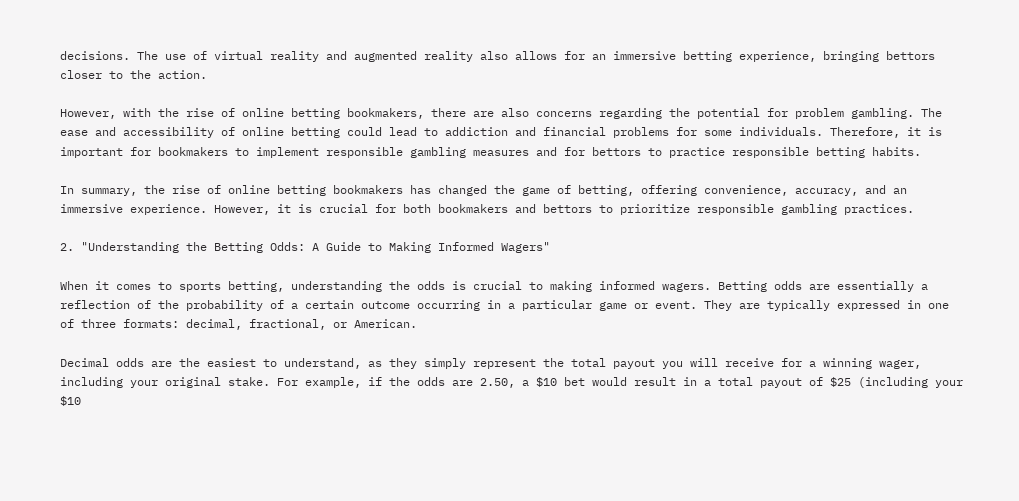decisions. The use of virtual reality and augmented reality also allows for an immersive betting experience, bringing bettors closer to the action.

However, with the rise of online betting bookmakers, there are also concerns regarding the potential for problem gambling. The ease and accessibility of online betting could lead to addiction and financial problems for some individuals. Therefore, it is important for bookmakers to implement responsible gambling measures and for bettors to practice responsible betting habits.

In summary, the rise of online betting bookmakers has changed the game of betting, offering convenience, accuracy, and an immersive experience. However, it is crucial for both bookmakers and bettors to prioritize responsible gambling practices.

2. "Understanding the Betting Odds: A Guide to Making Informed Wagers"

When it comes to sports betting, understanding the odds is crucial to making informed wagers. Betting odds are essentially a reflection of the probability of a certain outcome occurring in a particular game or event. They are typically expressed in one of three formats: decimal, fractional, or American.

Decimal odds are the easiest to understand, as they simply represent the total payout you will receive for a winning wager, including your original stake. For example, if the odds are 2.50, a $10 bet would result in a total payout of $25 (including your $10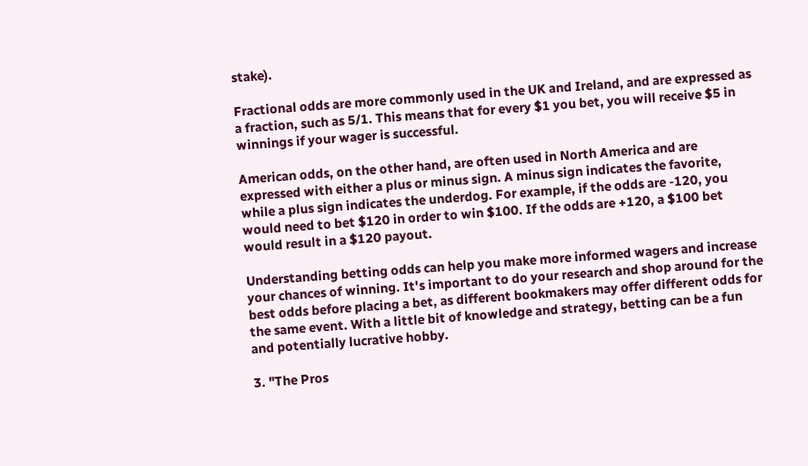stake).

Fractional odds are more commonly used in the UK and Ireland, and are expressed as a fraction, such as 5/1. This means that for every $1 you bet, you will receive $5 in winnings if your wager is successful.

American odds, on the other hand, are often used in North America and are expressed with either a plus or minus sign. A minus sign indicates the favorite, while a plus sign indicates the underdog. For example, if the odds are -120, you would need to bet $120 in order to win $100. If the odds are +120, a $100 bet would result in a $120 payout.

Understanding betting odds can help you make more informed wagers and increase your chances of winning. It's important to do your research and shop around for the best odds before placing a bet, as different bookmakers may offer different odds for the same event. With a little bit of knowledge and strategy, betting can be a fun and potentially lucrative hobby.

3. "The Pros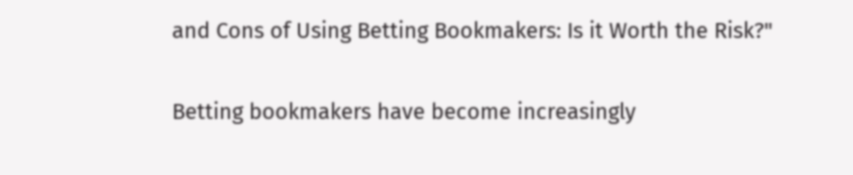and Cons of Using Betting Bookmakers: Is it Worth the Risk?"

Betting bookmakers have become increasingly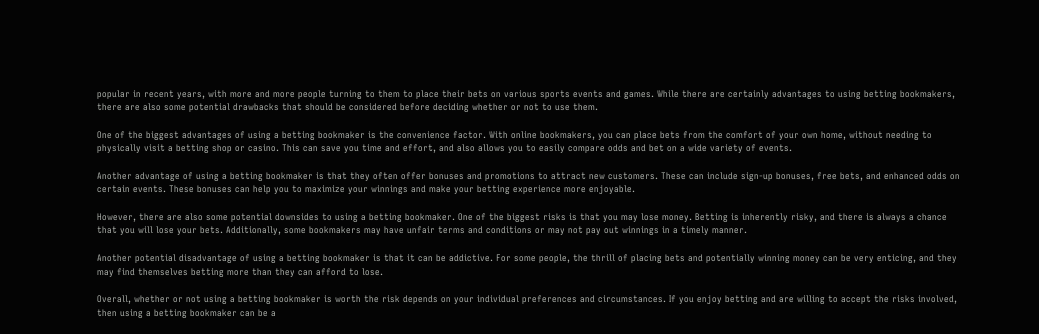popular in recent years, with more and more people turning to them to place their bets on various sports events and games. While there are certainly advantages to using betting bookmakers, there are also some potential drawbacks that should be considered before deciding whether or not to use them.

One of the biggest advantages of using a betting bookmaker is the convenience factor. With online bookmakers, you can place bets from the comfort of your own home, without needing to physically visit a betting shop or casino. This can save you time and effort, and also allows you to easily compare odds and bet on a wide variety of events.

Another advantage of using a betting bookmaker is that they often offer bonuses and promotions to attract new customers. These can include sign-up bonuses, free bets, and enhanced odds on certain events. These bonuses can help you to maximize your winnings and make your betting experience more enjoyable.

However, there are also some potential downsides to using a betting bookmaker. One of the biggest risks is that you may lose money. Betting is inherently risky, and there is always a chance that you will lose your bets. Additionally, some bookmakers may have unfair terms and conditions or may not pay out winnings in a timely manner.

Another potential disadvantage of using a betting bookmaker is that it can be addictive. For some people, the thrill of placing bets and potentially winning money can be very enticing, and they may find themselves betting more than they can afford to lose.

Overall, whether or not using a betting bookmaker is worth the risk depends on your individual preferences and circumstances. If you enjoy betting and are willing to accept the risks involved, then using a betting bookmaker can be a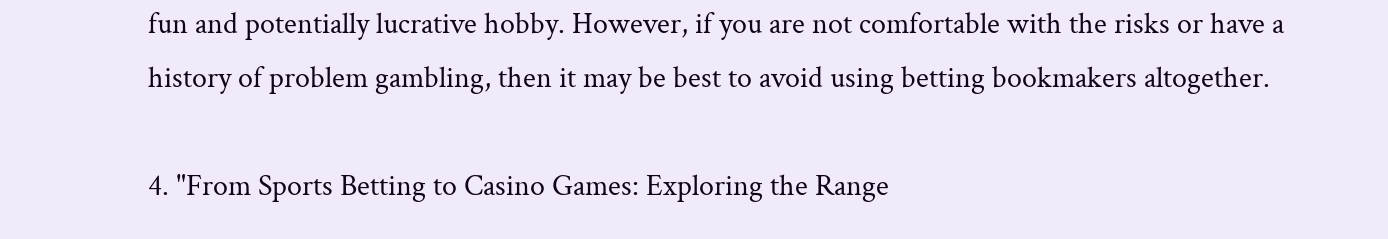fun and potentially lucrative hobby. However, if you are not comfortable with the risks or have a history of problem gambling, then it may be best to avoid using betting bookmakers altogether.

4. "From Sports Betting to Casino Games: Exploring the Range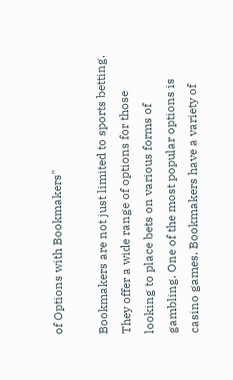of Options with Bookmakers"

Bookmakers are not just limited to sports betting. They offer a wide range of options for those looking to place bets on various forms of gambling. One of the most popular options is casino games. Bookmakers have a variety of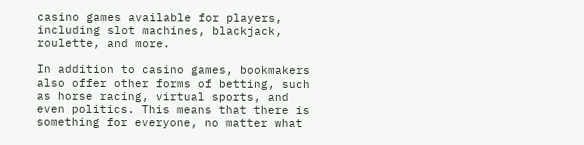casino games available for players, including slot machines, blackjack, roulette, and more.

In addition to casino games, bookmakers also offer other forms of betting, such as horse racing, virtual sports, and even politics. This means that there is something for everyone, no matter what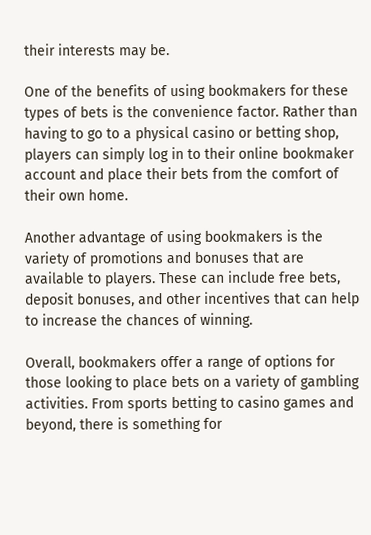their interests may be.

One of the benefits of using bookmakers for these types of bets is the convenience factor. Rather than having to go to a physical casino or betting shop, players can simply log in to their online bookmaker account and place their bets from the comfort of their own home.

Another advantage of using bookmakers is the variety of promotions and bonuses that are available to players. These can include free bets, deposit bonuses, and other incentives that can help to increase the chances of winning.

Overall, bookmakers offer a range of options for those looking to place bets on a variety of gambling activities. From sports betting to casino games and beyond, there is something for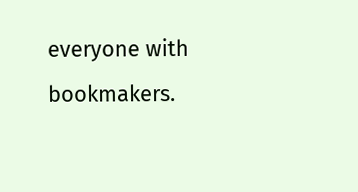everyone with bookmakers.